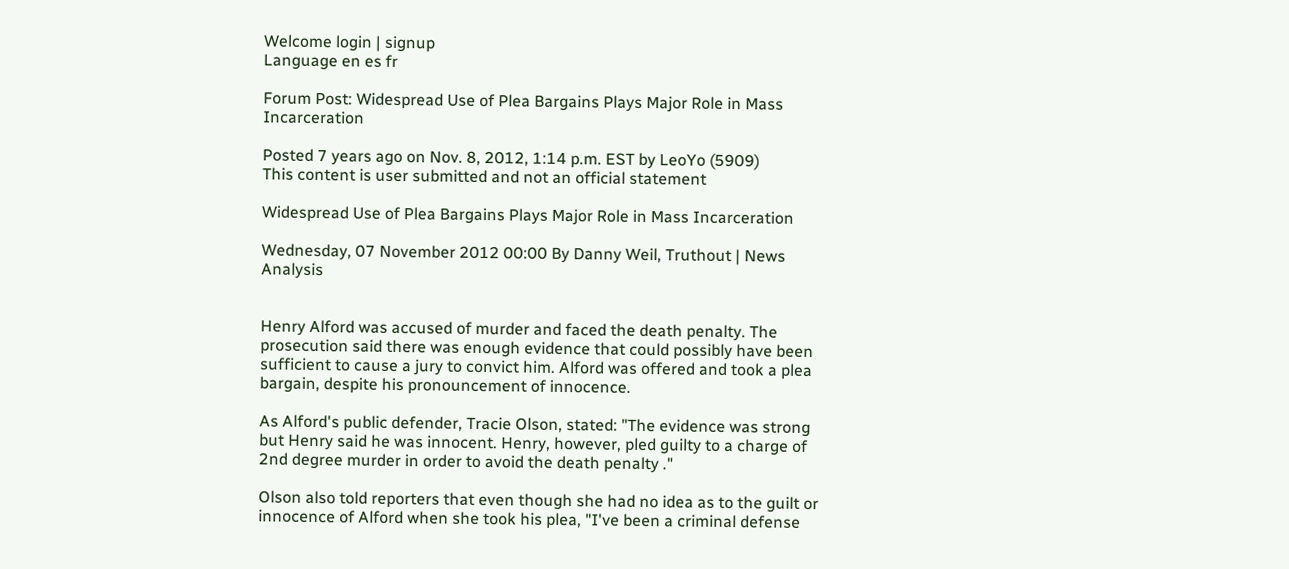Welcome login | signup
Language en es fr

Forum Post: Widespread Use of Plea Bargains Plays Major Role in Mass Incarceration

Posted 7 years ago on Nov. 8, 2012, 1:14 p.m. EST by LeoYo (5909)
This content is user submitted and not an official statement

Widespread Use of Plea Bargains Plays Major Role in Mass Incarceration

Wednesday, 07 November 2012 00:00 By Danny Weil, Truthout | News Analysis


Henry Alford was accused of murder and faced the death penalty. The prosecution said there was enough evidence that could possibly have been sufficient to cause a jury to convict him. Alford was offered and took a plea bargain, despite his pronouncement of innocence.

As Alford's public defender, Tracie Olson, stated: "The evidence was strong but Henry said he was innocent. Henry, however, pled guilty to a charge of 2nd degree murder in order to avoid the death penalty ."

Olson also told reporters that even though she had no idea as to the guilt or innocence of Alford when she took his plea, "I've been a criminal defense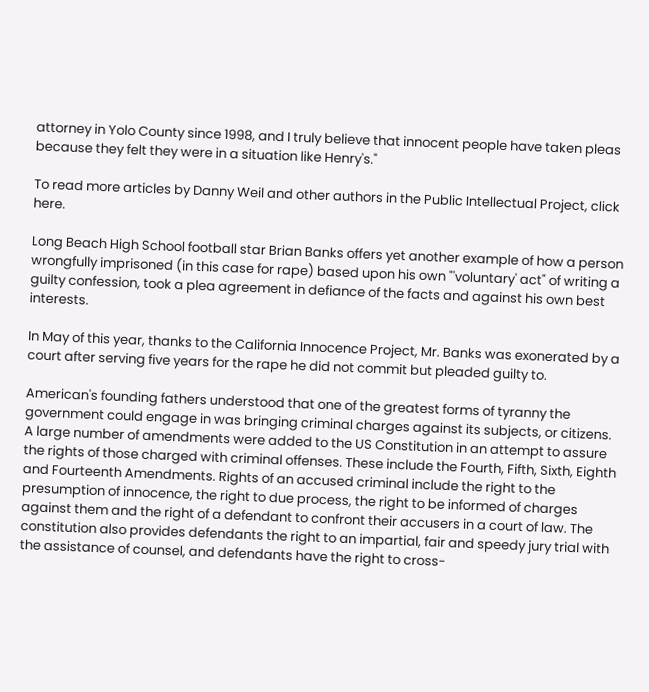attorney in Yolo County since 1998, and I truly believe that innocent people have taken pleas because they felt they were in a situation like Henry's."

To read more articles by Danny Weil and other authors in the Public Intellectual Project, click here.

Long Beach High School football star Brian Banks offers yet another example of how a person wrongfully imprisoned (in this case for rape) based upon his own "'voluntary' act" of writing a guilty confession, took a plea agreement in defiance of the facts and against his own best interests.

In May of this year, thanks to the California Innocence Project, Mr. Banks was exonerated by a court after serving five years for the rape he did not commit but pleaded guilty to.

American's founding fathers understood that one of the greatest forms of tyranny the government could engage in was bringing criminal charges against its subjects, or citizens. A large number of amendments were added to the US Constitution in an attempt to assure the rights of those charged with criminal offenses. These include the Fourth, Fifth, Sixth, Eighth and Fourteenth Amendments. Rights of an accused criminal include the right to the presumption of innocence, the right to due process, the right to be informed of charges against them and the right of a defendant to confront their accusers in a court of law. The constitution also provides defendants the right to an impartial, fair and speedy jury trial with the assistance of counsel, and defendants have the right to cross-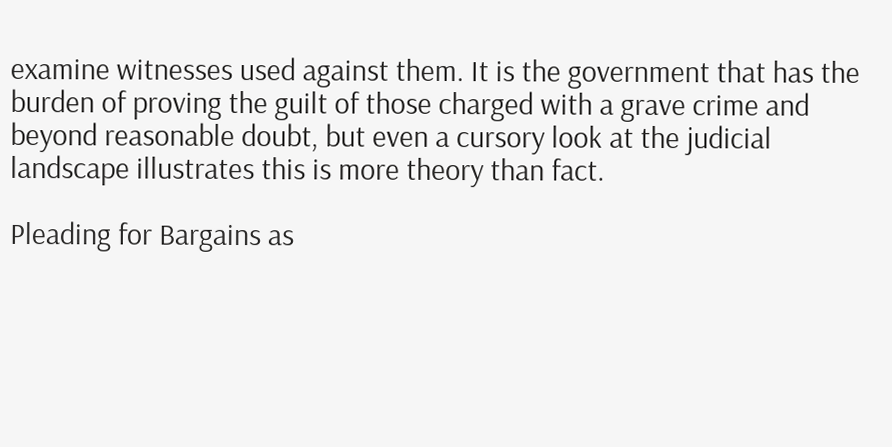examine witnesses used against them. It is the government that has the burden of proving the guilt of those charged with a grave crime and beyond reasonable doubt, but even a cursory look at the judicial landscape illustrates this is more theory than fact.

Pleading for Bargains as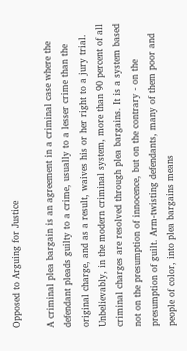Opposed to Arguing for Justice

A criminal plea bargain is an agreement in a criminal case where the defendant pleads guilty to a crime, usually to a lesser crime than the original charge, and as a result, waives his or her right to a jury trial. Unbelievably, in the modern criminal system, more than 90 percent of all criminal charges are resolved through plea bargains. It is a system based not on the presumption of innocence, but on the contrary - on the presumption of guilt. Arm-twisting defendants, many of them poor and people of color, into plea bargains means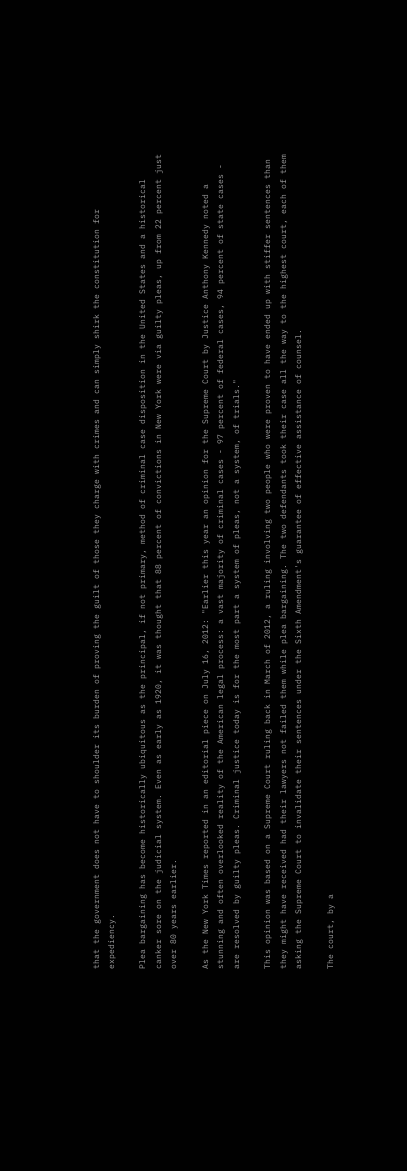that the government does not have to shoulder its burden of proving the guilt of those they charge with crimes and can simply shirk the constitution for expediency.

Plea bargaining has become historically ubiquitous as the principal, if not primary, method of criminal case disposition in the United States and a historical canker sore on the judicial system. Even as early as 1920, it was thought that 88 percent of convictions in New York were via guilty pleas, up from 22 percent just over 80 years earlier.

As the New York Times reported in an editorial piece on July 16, 2012: "Earlier this year an opinion for the Supreme Court by Justice Anthony Kennedy noted a stunning and often overlooked reality of the American legal process: a vast majority of criminal cases - 97 percent of federal cases, 94 percent of state cases - are resolved by guilty pleas. Criminal justice today is for the most part a system of pleas, not a system, of trials."

This opinion was based on a Supreme Court ruling back in March of 2012, a ruling involving two people who were proven to have ended up with stiffer sentences than they might have received had their lawyers not failed them while plea bargaining. The two defendants took their case all the way to the highest court, each of them asking the Supreme Court to invalidate their sentences under the Sixth Amendment's guarantee of effective assistance of counsel.

The court, by a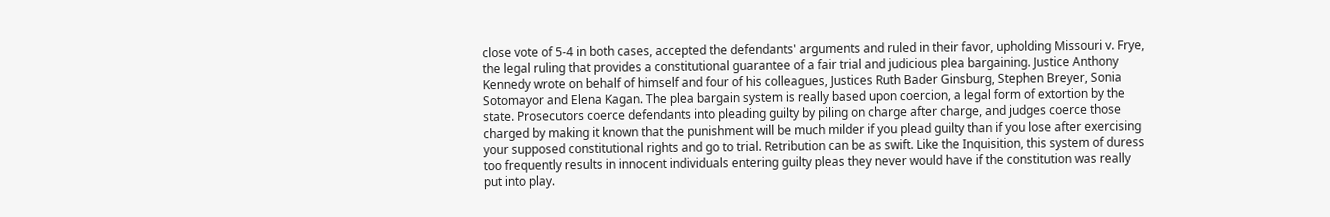close vote of 5-4 in both cases, accepted the defendants' arguments and ruled in their favor, upholding Missouri v. Frye, the legal ruling that provides a constitutional guarantee of a fair trial and judicious plea bargaining. Justice Anthony Kennedy wrote on behalf of himself and four of his colleagues, Justices Ruth Bader Ginsburg, Stephen Breyer, Sonia Sotomayor and Elena Kagan. The plea bargain system is really based upon coercion, a legal form of extortion by the state. Prosecutors coerce defendants into pleading guilty by piling on charge after charge, and judges coerce those charged by making it known that the punishment will be much milder if you plead guilty than if you lose after exercising your supposed constitutional rights and go to trial. Retribution can be as swift. Like the Inquisition, this system of duress too frequently results in innocent individuals entering guilty pleas they never would have if the constitution was really put into play.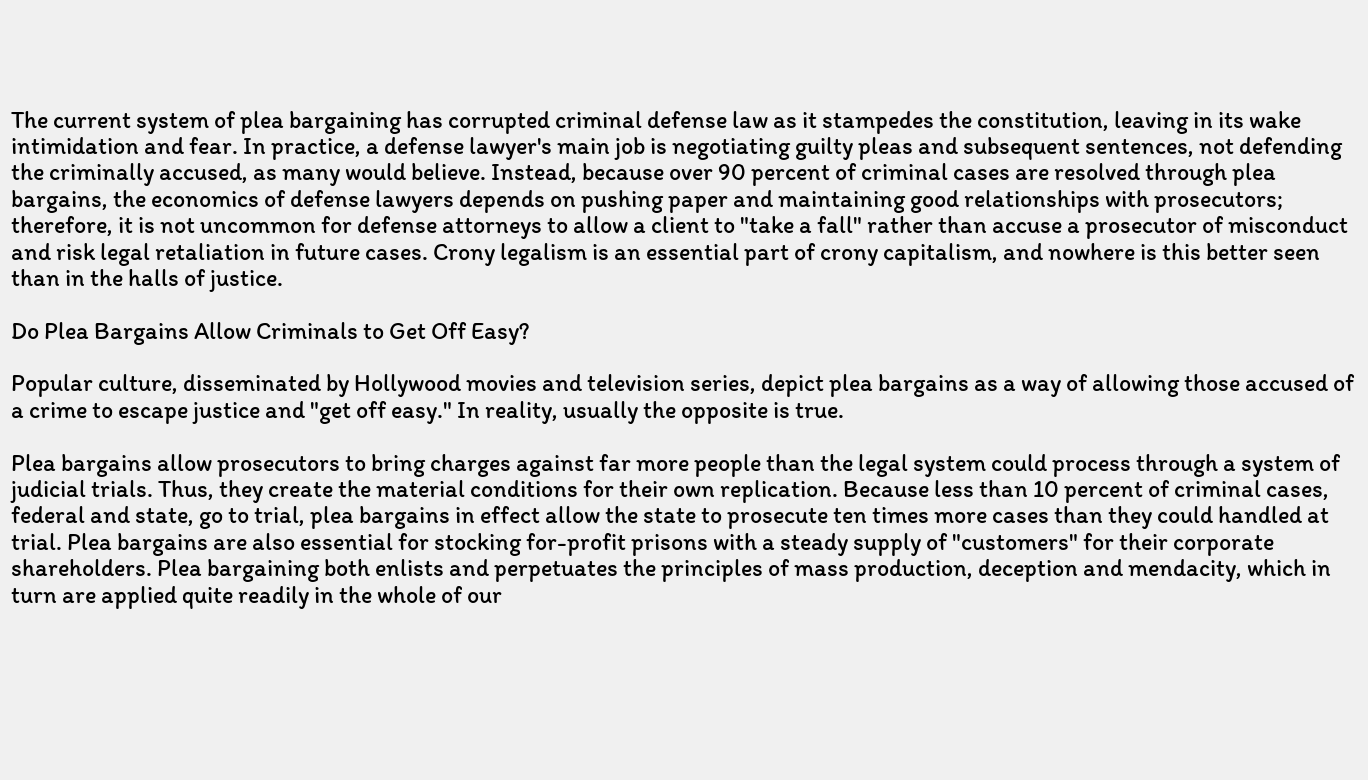The current system of plea bargaining has corrupted criminal defense law as it stampedes the constitution, leaving in its wake intimidation and fear. In practice, a defense lawyer's main job is negotiating guilty pleas and subsequent sentences, not defending the criminally accused, as many would believe. Instead, because over 90 percent of criminal cases are resolved through plea bargains, the economics of defense lawyers depends on pushing paper and maintaining good relationships with prosecutors; therefore, it is not uncommon for defense attorneys to allow a client to "take a fall" rather than accuse a prosecutor of misconduct and risk legal retaliation in future cases. Crony legalism is an essential part of crony capitalism, and nowhere is this better seen than in the halls of justice.

Do Plea Bargains Allow Criminals to Get Off Easy?

Popular culture, disseminated by Hollywood movies and television series, depict plea bargains as a way of allowing those accused of a crime to escape justice and "get off easy." In reality, usually the opposite is true.

Plea bargains allow prosecutors to bring charges against far more people than the legal system could process through a system of judicial trials. Thus, they create the material conditions for their own replication. Because less than 10 percent of criminal cases, federal and state, go to trial, plea bargains in effect allow the state to prosecute ten times more cases than they could handled at trial. Plea bargains are also essential for stocking for-profit prisons with a steady supply of "customers" for their corporate shareholders. Plea bargaining both enlists and perpetuates the principles of mass production, deception and mendacity, which in turn are applied quite readily in the whole of our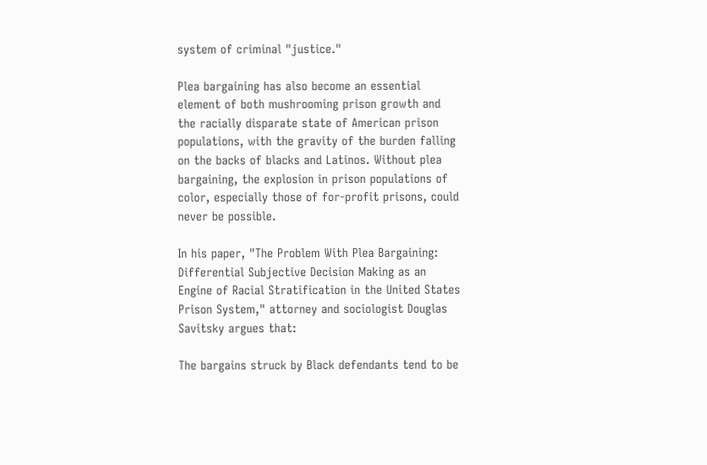system of criminal "justice."

Plea bargaining has also become an essential element of both mushrooming prison growth and the racially disparate state of American prison populations, with the gravity of the burden falling on the backs of blacks and Latinos. Without plea bargaining, the explosion in prison populations of color, especially those of for-profit prisons, could never be possible.

In his paper, "The Problem With Plea Bargaining: Differential Subjective Decision Making as an Engine of Racial Stratification in the United States Prison System," attorney and sociologist Douglas Savitsky argues that:

The bargains struck by Black defendants tend to be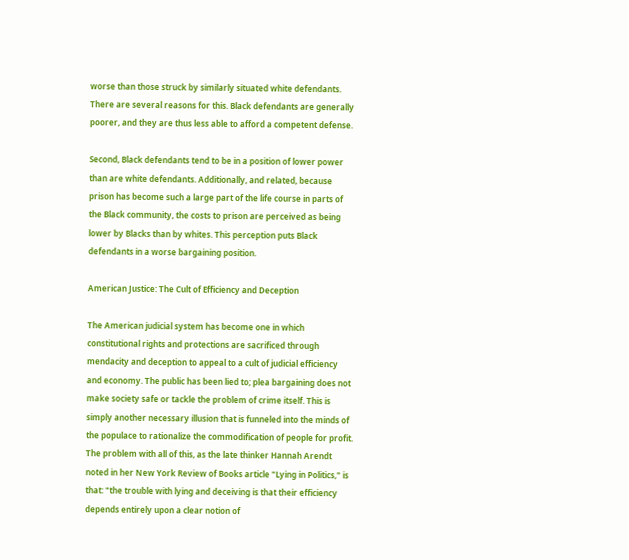worse than those struck by similarly situated white defendants. There are several reasons for this. Black defendants are generally poorer, and they are thus less able to afford a competent defense.

Second, Black defendants tend to be in a position of lower power than are white defendants. Additionally, and related, because prison has become such a large part of the life course in parts of the Black community, the costs to prison are perceived as being lower by Blacks than by whites. This perception puts Black defendants in a worse bargaining position.

American Justice: The Cult of Efficiency and Deception

The American judicial system has become one in which constitutional rights and protections are sacrificed through mendacity and deception to appeal to a cult of judicial efficiency and economy. The public has been lied to; plea bargaining does not make society safe or tackle the problem of crime itself. This is simply another necessary illusion that is funneled into the minds of the populace to rationalize the commodification of people for profit. The problem with all of this, as the late thinker Hannah Arendt noted in her New York Review of Books article "Lying in Politics," is that: "the trouble with lying and deceiving is that their efficiency depends entirely upon a clear notion of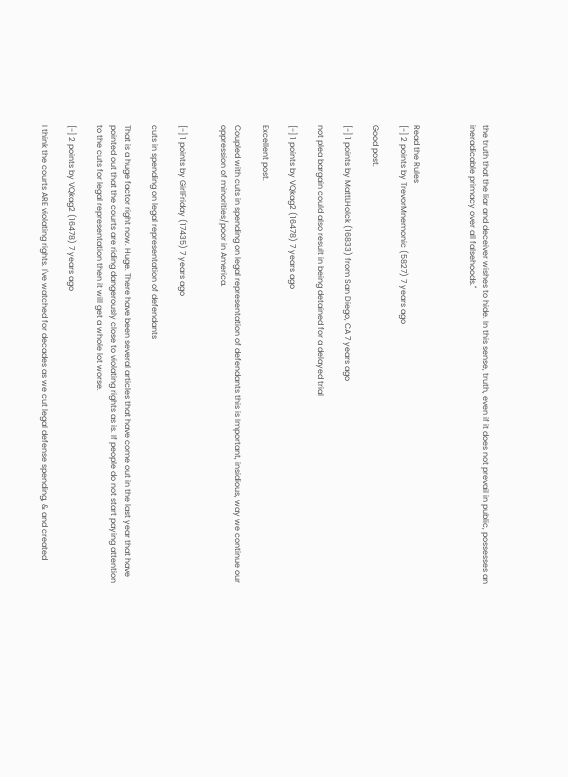the truth that the liar and deceiver wishes to hide. In this sense, truth, even if it does not prevail in public, possesses an ineradicable primacy over all falsehoods."



Read the Rules
[-] 2 points by TrevorMnemonic (5827) 7 years ago

Good post.

[-] 1 points by MattLHolck (16833) from San Diego, CA 7 years ago

not plea bargain could also result in being detained for a delayed trial

[-] 1 points by VQkag2 (16478) 7 years ago

Excellent post.

Coupled with cuts in spending on legal representation of defendants this is Important, insidious, way we continue our oppression of minorities/poor in America.


[-] 1 points by GirlFriday (17435) 7 years ago

cuts in spending on legal representation of defendants

That is a huge factor right now. Huge. There have been several articles that have come out in the last year that have pointed out that the courts are riding dangerously close to violating rights as is. If people do not start paying attention to the cuts for legal representation then it will get a whole lot worse.

[-] 2 points by VQkag2 (16478) 7 years ago

I think the courts ARE violating rights. I've watched for decades as we cut legal defense spending, & and created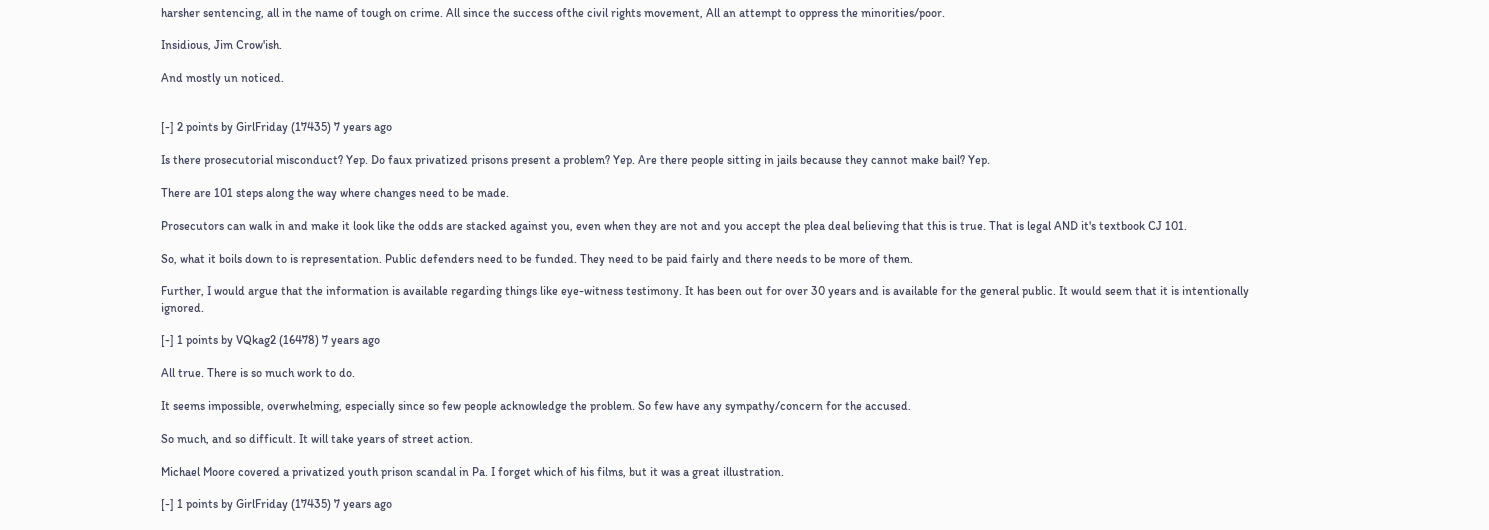harsher sentencing, all in the name of tough on crime. All since the success ofthe civil rights movement, All an attempt to oppress the minorities/poor.

Insidious, Jim Crow'ish.

And mostly un noticed.


[-] 2 points by GirlFriday (17435) 7 years ago

Is there prosecutorial misconduct? Yep. Do faux privatized prisons present a problem? Yep. Are there people sitting in jails because they cannot make bail? Yep.

There are 101 steps along the way where changes need to be made.

Prosecutors can walk in and make it look like the odds are stacked against you, even when they are not and you accept the plea deal believing that this is true. That is legal AND it's textbook CJ 101.

So, what it boils down to is representation. Public defenders need to be funded. They need to be paid fairly and there needs to be more of them.

Further, I would argue that the information is available regarding things like eye-witness testimony. It has been out for over 30 years and is available for the general public. It would seem that it is intentionally ignored.

[-] 1 points by VQkag2 (16478) 7 years ago

All true. There is so much work to do.

It seems impossible, overwhelming, especially since so few people acknowledge the problem. So few have any sympathy/concern for the accused.

So much, and so difficult. It will take years of street action.

Michael Moore covered a privatized youth prison scandal in Pa. I forget which of his films, but it was a great illustration.

[-] 1 points by GirlFriday (17435) 7 years ago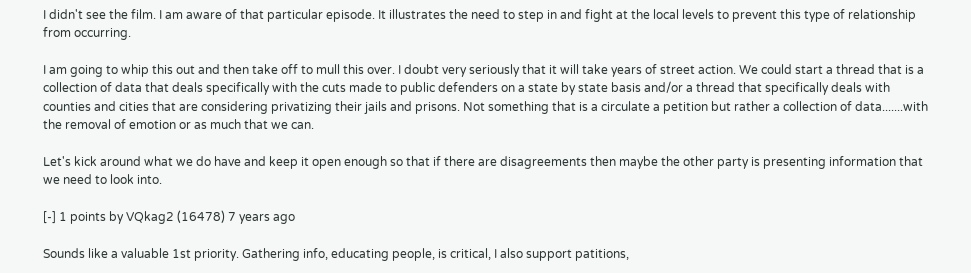I didn't see the film. I am aware of that particular episode. It illustrates the need to step in and fight at the local levels to prevent this type of relationship from occurring.

I am going to whip this out and then take off to mull this over. I doubt very seriously that it will take years of street action. We could start a thread that is a collection of data that deals specifically with the cuts made to public defenders on a state by state basis and/or a thread that specifically deals with counties and cities that are considering privatizing their jails and prisons. Not something that is a circulate a petition but rather a collection of data.......with the removal of emotion or as much that we can.

Let's kick around what we do have and keep it open enough so that if there are disagreements then maybe the other party is presenting information that we need to look into.

[-] 1 points by VQkag2 (16478) 7 years ago

Sounds like a valuable 1st priority. Gathering info, educating people, is critical, I also support patitions,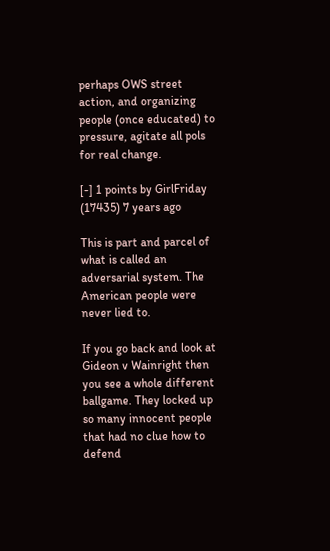perhaps OWS street action, and organizing people (once educated) to pressure, agitate all pols for real change.

[-] 1 points by GirlFriday (17435) 7 years ago

This is part and parcel of what is called an adversarial system. The American people were never lied to.

If you go back and look at Gideon v Wainright then you see a whole different ballgame. They locked up so many innocent people that had no clue how to defend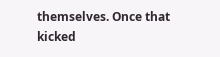themselves. Once that kicked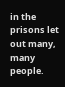in the prisons let out many, many people.